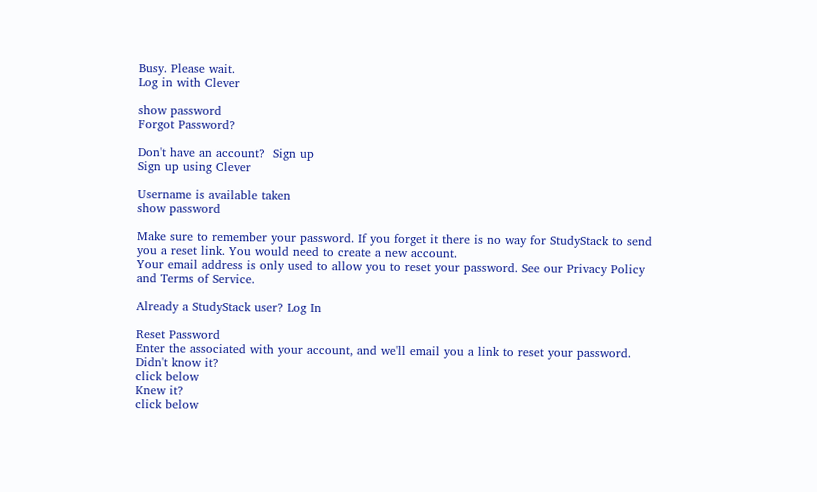Busy. Please wait.
Log in with Clever

show password
Forgot Password?

Don't have an account?  Sign up
Sign up using Clever

Username is available taken
show password

Make sure to remember your password. If you forget it there is no way for StudyStack to send you a reset link. You would need to create a new account.
Your email address is only used to allow you to reset your password. See our Privacy Policy and Terms of Service.

Already a StudyStack user? Log In

Reset Password
Enter the associated with your account, and we'll email you a link to reset your password.
Didn't know it?
click below
Knew it?
click below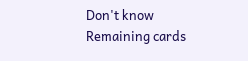Don't know
Remaining cards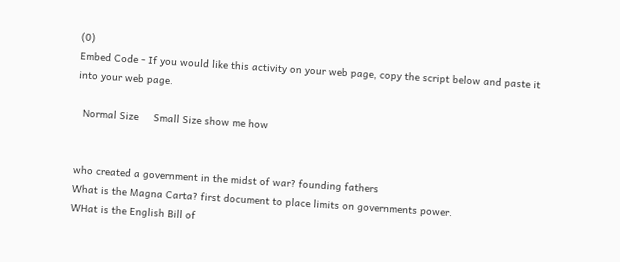(0)
Embed Code - If you would like this activity on your web page, copy the script below and paste it into your web page.

  Normal Size     Small Size show me how


who created a government in the midst of war? founding fathers
What is the Magna Carta? first document to place limits on governments power.
WHat is the English Bill of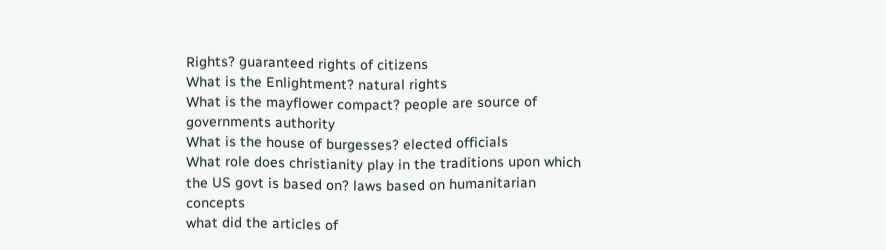Rights? guaranteed rights of citizens
What is the Enlightment? natural rights
What is the mayflower compact? people are source of governments authority
What is the house of burgesses? elected officials
What role does christianity play in the traditions upon which the US govt is based on? laws based on humanitarian concepts
what did the articles of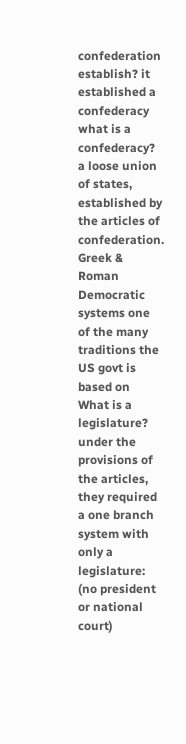confederation establish? it established a confederacy
what is a confederacy? a loose union of states, established by the articles of confederation.
Greek & Roman Democratic systems one of the many traditions the US govt is based on
What is a legislature? under the provisions of the articles, they required a one branch system with only a legislature: (no president or national court)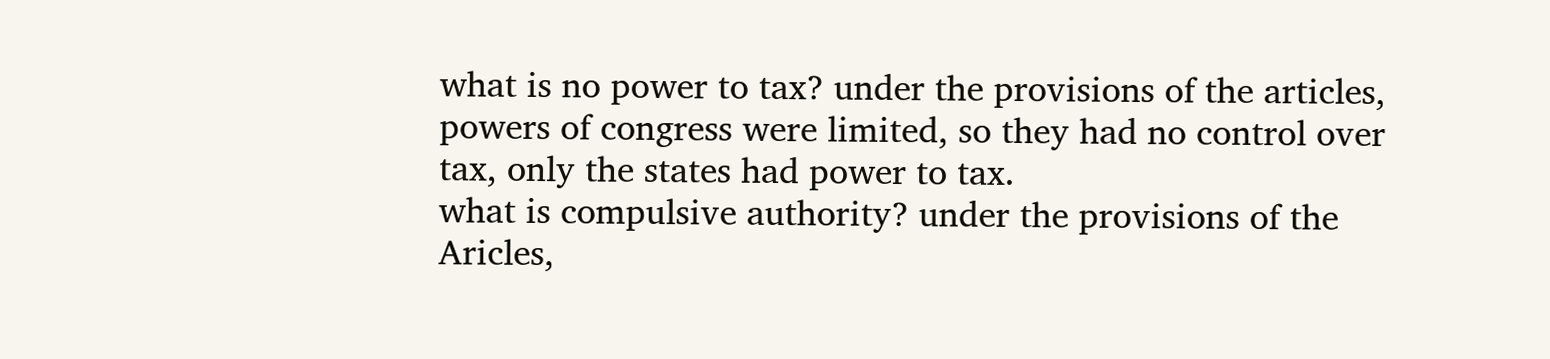what is no power to tax? under the provisions of the articles, powers of congress were limited, so they had no control over tax, only the states had power to tax.
what is compulsive authority? under the provisions of the Aricles,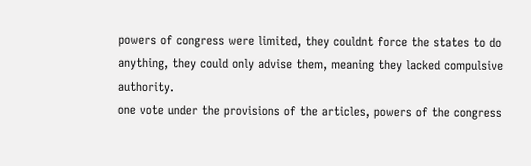powers of congress were limited, they couldnt force the states to do anything, they could only advise them, meaning they lacked compulsive authority.
one vote under the provisions of the articles, powers of the congress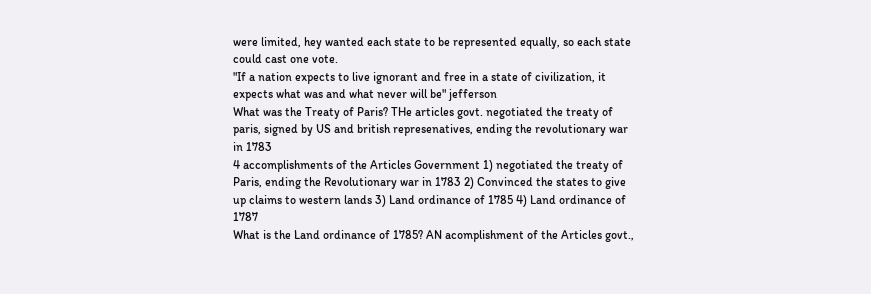were limited, hey wanted each state to be represented equally, so each state could cast one vote.
"If a nation expects to live ignorant and free in a state of civilization, it expects what was and what never will be" jefferson
What was the Treaty of Paris? THe articles govt. negotiated the treaty of paris, signed by US and british represenatives, ending the revolutionary war in 1783
4 accomplishments of the Articles Government 1) negotiated the treaty of Paris, ending the Revolutionary war in 1783 2) Convinced the states to give up claims to western lands 3) Land ordinance of 1785 4) Land ordinance of 1787
What is the Land ordinance of 1785? AN acomplishment of the Articles govt.,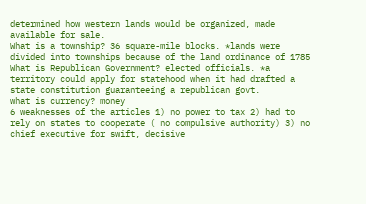determined how western lands would be organized, made available for sale.
What is a township? 36 square-mile blocks. *lands were divided into townships because of the land ordinance of 1785
What is Republican Government? elected officials. *a territory could apply for statehood when it had drafted a state constitution guaranteeing a republican govt.
what is currency? money
6 weaknesses of the articles 1) no power to tax 2) had to rely on states to cooperate ( no compulsive authority) 3) no chief executive for swift, decisive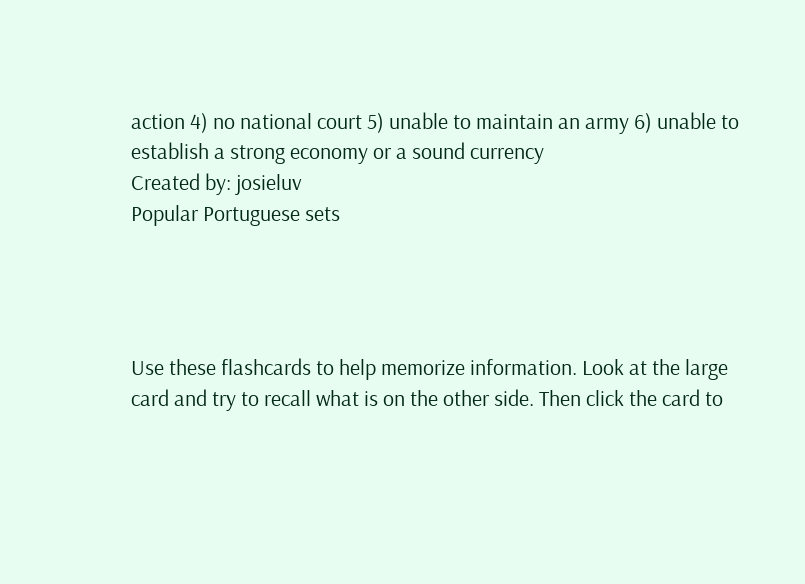action 4) no national court 5) unable to maintain an army 6) unable to establish a strong economy or a sound currency
Created by: josieluv
Popular Portuguese sets




Use these flashcards to help memorize information. Look at the large card and try to recall what is on the other side. Then click the card to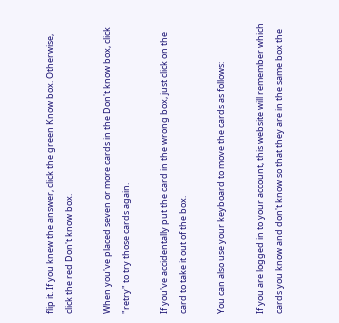flip it. If you knew the answer, click the green Know box. Otherwise, click the red Don't know box.

When you've placed seven or more cards in the Don't know box, click "retry" to try those cards again.

If you've accidentally put the card in the wrong box, just click on the card to take it out of the box.

You can also use your keyboard to move the cards as follows:

If you are logged in to your account, this website will remember which cards you know and don't know so that they are in the same box the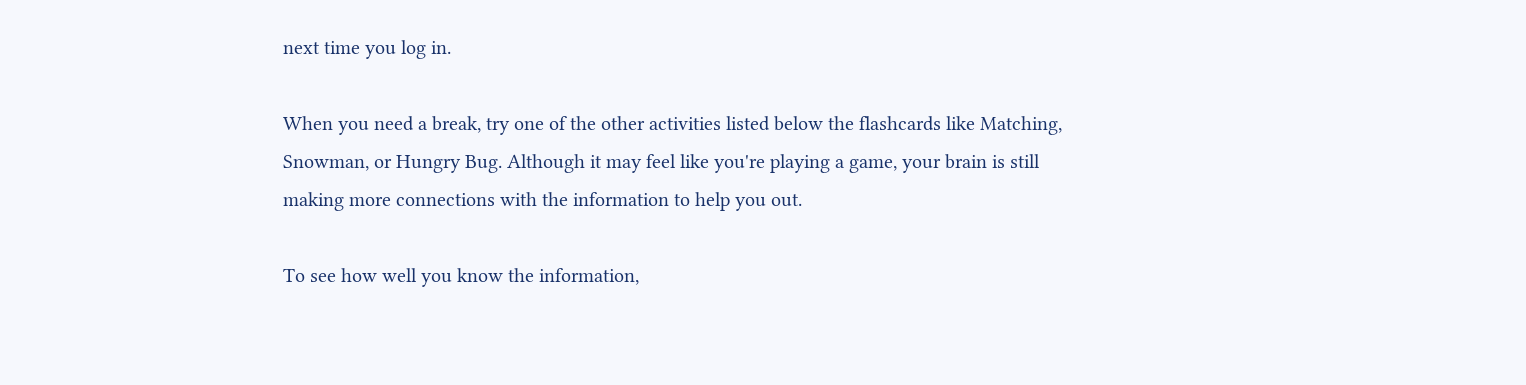next time you log in.

When you need a break, try one of the other activities listed below the flashcards like Matching, Snowman, or Hungry Bug. Although it may feel like you're playing a game, your brain is still making more connections with the information to help you out.

To see how well you know the information,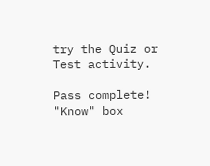try the Quiz or Test activity.

Pass complete!
"Know" box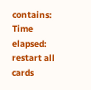contains:
Time elapsed:
restart all cards